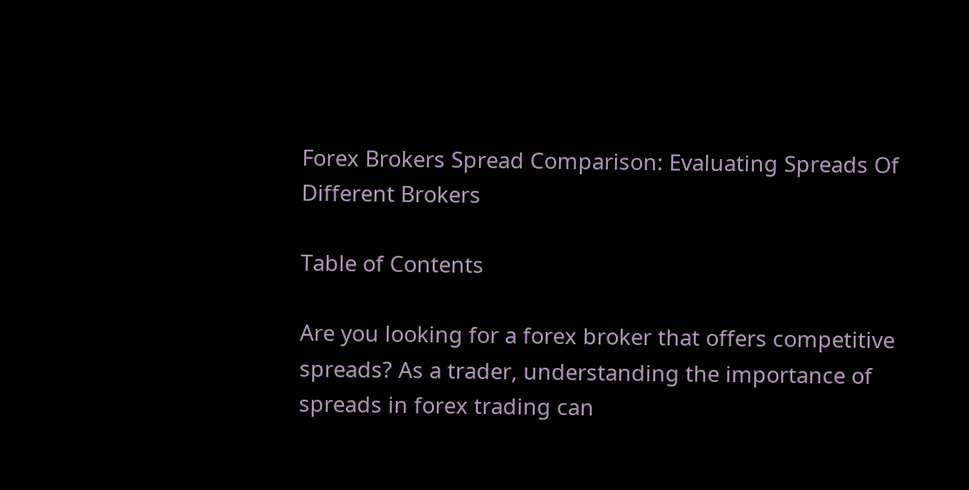Forex Brokers Spread Comparison: Evaluating Spreads Of Different Brokers

Table of Contents

Are you looking for a forex broker that offers competitive spreads? As a trader, understanding the importance of spreads in forex trading can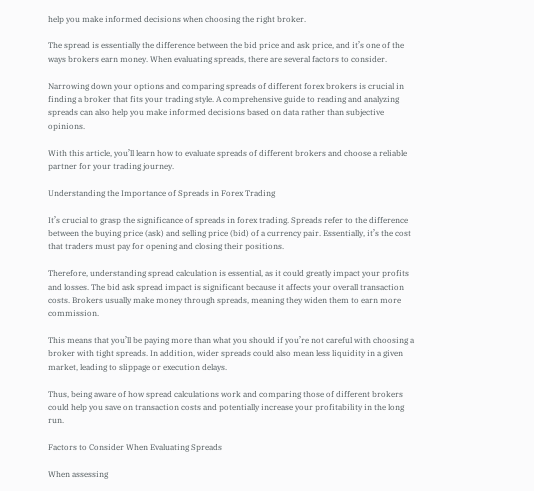help you make informed decisions when choosing the right broker.

The spread is essentially the difference between the bid price and ask price, and it’s one of the ways brokers earn money. When evaluating spreads, there are several factors to consider.

Narrowing down your options and comparing spreads of different forex brokers is crucial in finding a broker that fits your trading style. A comprehensive guide to reading and analyzing spreads can also help you make informed decisions based on data rather than subjective opinions.

With this article, you’ll learn how to evaluate spreads of different brokers and choose a reliable partner for your trading journey.

Understanding the Importance of Spreads in Forex Trading

It’s crucial to grasp the significance of spreads in forex trading. Spreads refer to the difference between the buying price (ask) and selling price (bid) of a currency pair. Essentially, it’s the cost that traders must pay for opening and closing their positions.

Therefore, understanding spread calculation is essential, as it could greatly impact your profits and losses. The bid ask spread impact is significant because it affects your overall transaction costs. Brokers usually make money through spreads, meaning they widen them to earn more commission.

This means that you’ll be paying more than what you should if you’re not careful with choosing a broker with tight spreads. In addition, wider spreads could also mean less liquidity in a given market, leading to slippage or execution delays.

Thus, being aware of how spread calculations work and comparing those of different brokers could help you save on transaction costs and potentially increase your profitability in the long run.

Factors to Consider When Evaluating Spreads

When assessing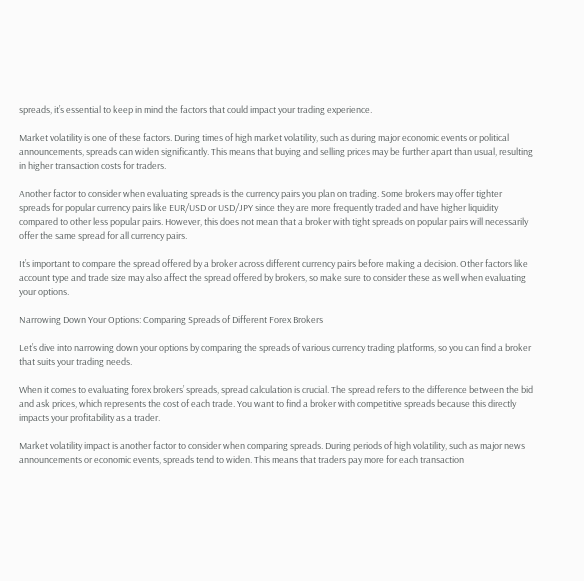spreads, it’s essential to keep in mind the factors that could impact your trading experience.

Market volatility is one of these factors. During times of high market volatility, such as during major economic events or political announcements, spreads can widen significantly. This means that buying and selling prices may be further apart than usual, resulting in higher transaction costs for traders.

Another factor to consider when evaluating spreads is the currency pairs you plan on trading. Some brokers may offer tighter spreads for popular currency pairs like EUR/USD or USD/JPY since they are more frequently traded and have higher liquidity compared to other less popular pairs. However, this does not mean that a broker with tight spreads on popular pairs will necessarily offer the same spread for all currency pairs.

It’s important to compare the spread offered by a broker across different currency pairs before making a decision. Other factors like account type and trade size may also affect the spread offered by brokers, so make sure to consider these as well when evaluating your options.

Narrowing Down Your Options: Comparing Spreads of Different Forex Brokers

Let’s dive into narrowing down your options by comparing the spreads of various currency trading platforms, so you can find a broker that suits your trading needs.

When it comes to evaluating forex brokers’ spreads, spread calculation is crucial. The spread refers to the difference between the bid and ask prices, which represents the cost of each trade. You want to find a broker with competitive spreads because this directly impacts your profitability as a trader.

Market volatility impact is another factor to consider when comparing spreads. During periods of high volatility, such as major news announcements or economic events, spreads tend to widen. This means that traders pay more for each transaction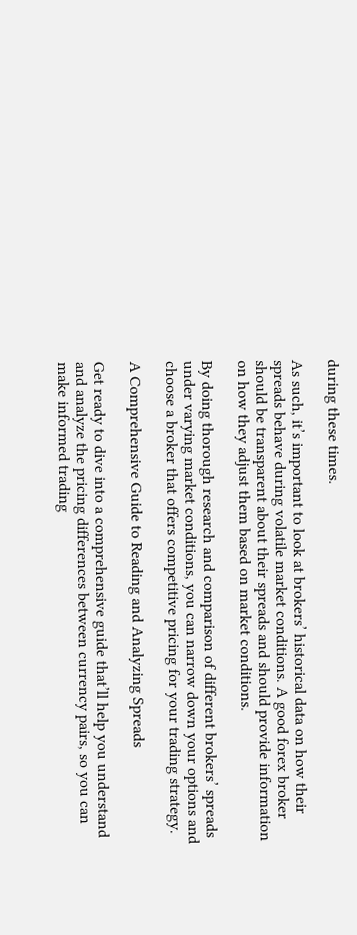during these times.

As such, it’s important to look at brokers’ historical data on how their spreads behave during volatile market conditions. A good forex broker should be transparent about their spreads and should provide information on how they adjust them based on market conditions.

By doing thorough research and comparison of different brokers’ spreads under varying market conditions, you can narrow down your options and choose a broker that offers competitive pricing for your trading strategy.

A Comprehensive Guide to Reading and Analyzing Spreads

Get ready to dive into a comprehensive guide that’ll help you understand and analyze the pricing differences between currency pairs, so you can make informed trading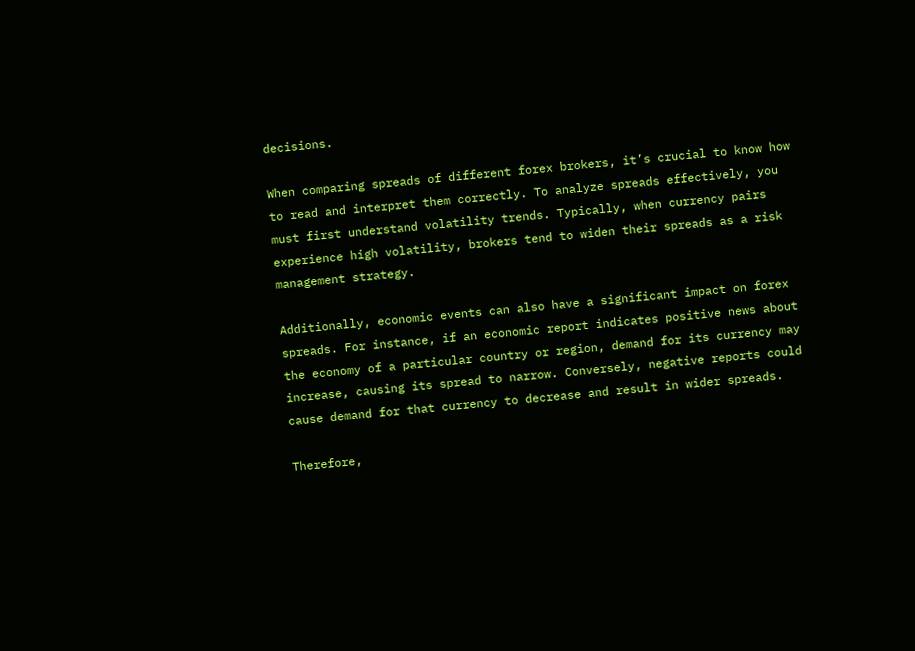decisions.

When comparing spreads of different forex brokers, it’s crucial to know how to read and interpret them correctly. To analyze spreads effectively, you must first understand volatility trends. Typically, when currency pairs experience high volatility, brokers tend to widen their spreads as a risk management strategy.

Additionally, economic events can also have a significant impact on forex spreads. For instance, if an economic report indicates positive news about the economy of a particular country or region, demand for its currency may increase, causing its spread to narrow. Conversely, negative reports could cause demand for that currency to decrease and result in wider spreads.

Therefore,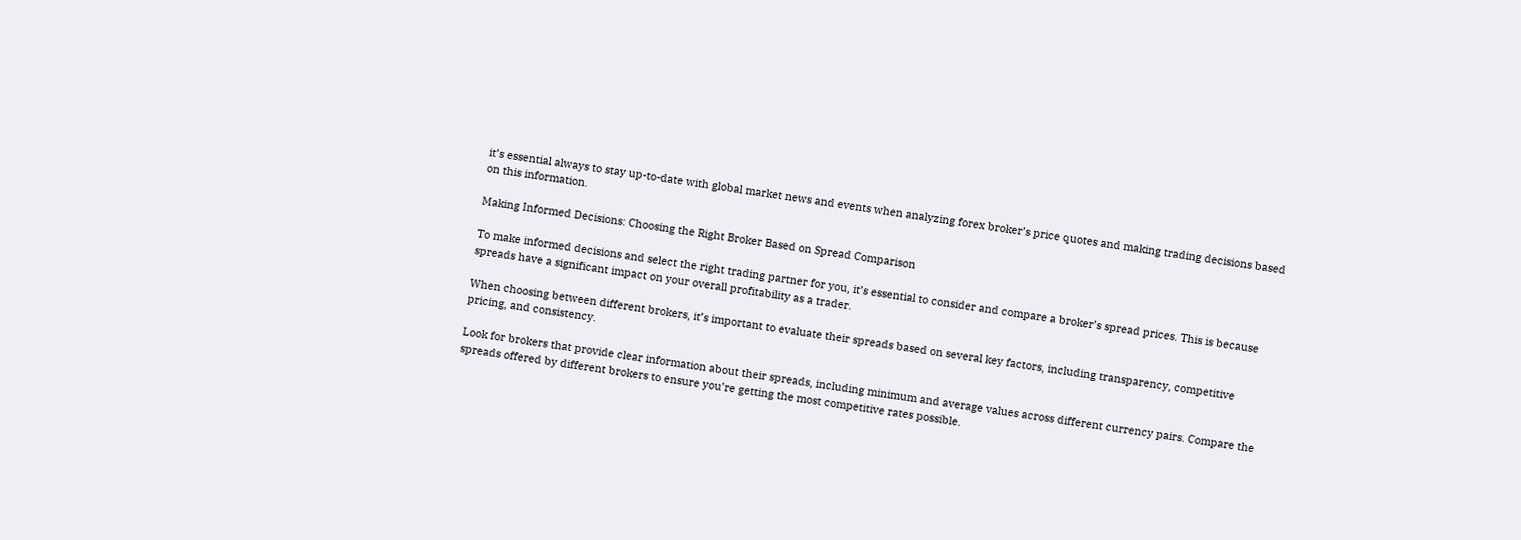it’s essential always to stay up-to-date with global market news and events when analyzing forex broker’s price quotes and making trading decisions based on this information.

Making Informed Decisions: Choosing the Right Broker Based on Spread Comparison

To make informed decisions and select the right trading partner for you, it’s essential to consider and compare a broker’s spread prices. This is because spreads have a significant impact on your overall profitability as a trader.

When choosing between different brokers, it’s important to evaluate their spreads based on several key factors, including transparency, competitive pricing, and consistency.

Look for brokers that provide clear information about their spreads, including minimum and average values across different currency pairs. Compare the spreads offered by different brokers to ensure you’re getting the most competitive rates possible.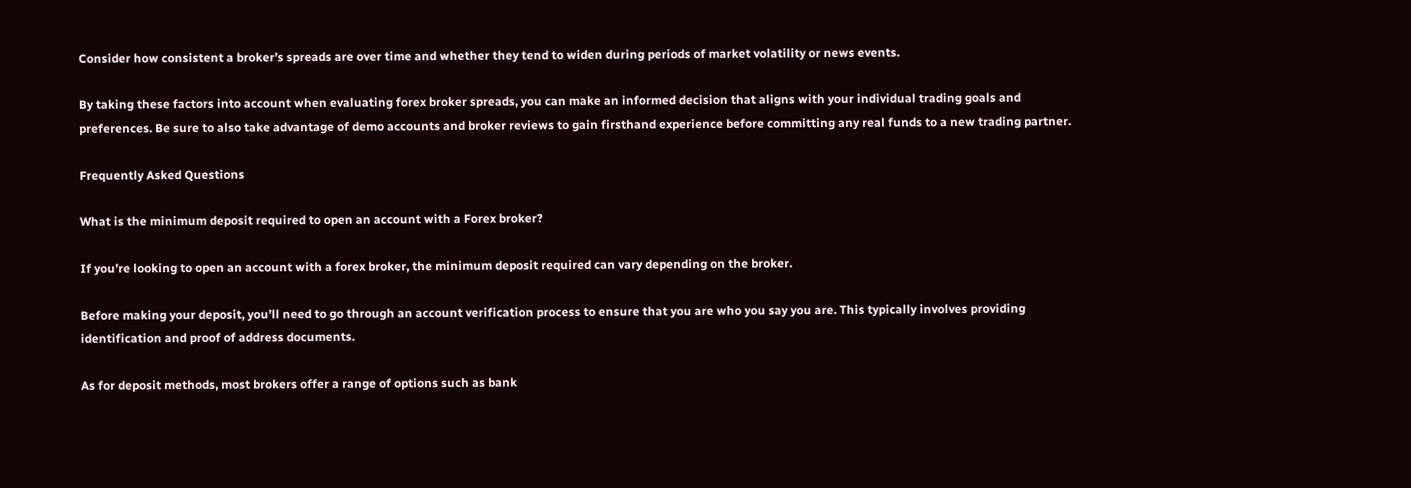Consider how consistent a broker’s spreads are over time and whether they tend to widen during periods of market volatility or news events.

By taking these factors into account when evaluating forex broker spreads, you can make an informed decision that aligns with your individual trading goals and preferences. Be sure to also take advantage of demo accounts and broker reviews to gain firsthand experience before committing any real funds to a new trading partner.

Frequently Asked Questions

What is the minimum deposit required to open an account with a Forex broker?

If you’re looking to open an account with a forex broker, the minimum deposit required can vary depending on the broker.

Before making your deposit, you’ll need to go through an account verification process to ensure that you are who you say you are. This typically involves providing identification and proof of address documents.

As for deposit methods, most brokers offer a range of options such as bank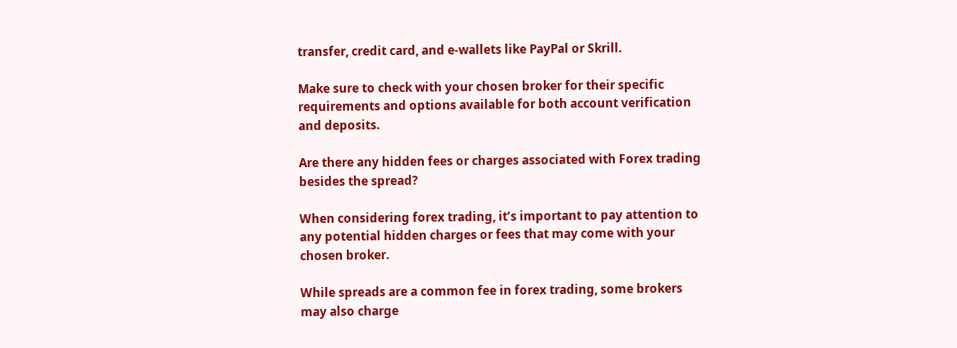transfer, credit card, and e-wallets like PayPal or Skrill.

Make sure to check with your chosen broker for their specific requirements and options available for both account verification and deposits.

Are there any hidden fees or charges associated with Forex trading besides the spread?

When considering forex trading, it’s important to pay attention to any potential hidden charges or fees that may come with your chosen broker.

While spreads are a common fee in forex trading, some brokers may also charge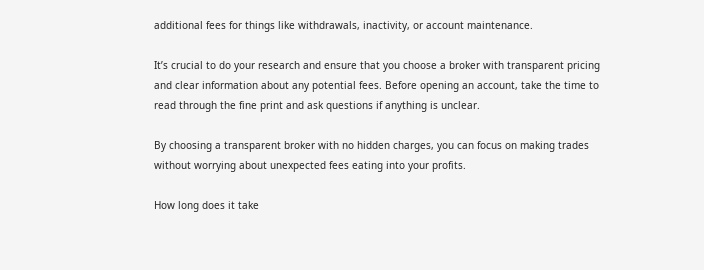additional fees for things like withdrawals, inactivity, or account maintenance.

It’s crucial to do your research and ensure that you choose a broker with transparent pricing and clear information about any potential fees. Before opening an account, take the time to read through the fine print and ask questions if anything is unclear.

By choosing a transparent broker with no hidden charges, you can focus on making trades without worrying about unexpected fees eating into your profits.

How long does it take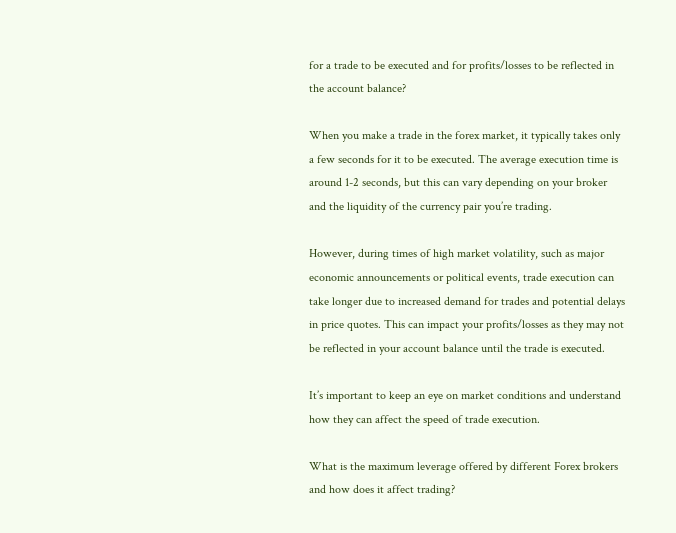for a trade to be executed and for profits/losses to be reflected in the account balance?

When you make a trade in the forex market, it typically takes only a few seconds for it to be executed. The average execution time is around 1-2 seconds, but this can vary depending on your broker and the liquidity of the currency pair you’re trading.

However, during times of high market volatility, such as major economic announcements or political events, trade execution can take longer due to increased demand for trades and potential delays in price quotes. This can impact your profits/losses as they may not be reflected in your account balance until the trade is executed.

It’s important to keep an eye on market conditions and understand how they can affect the speed of trade execution.

What is the maximum leverage offered by different Forex brokers and how does it affect trading?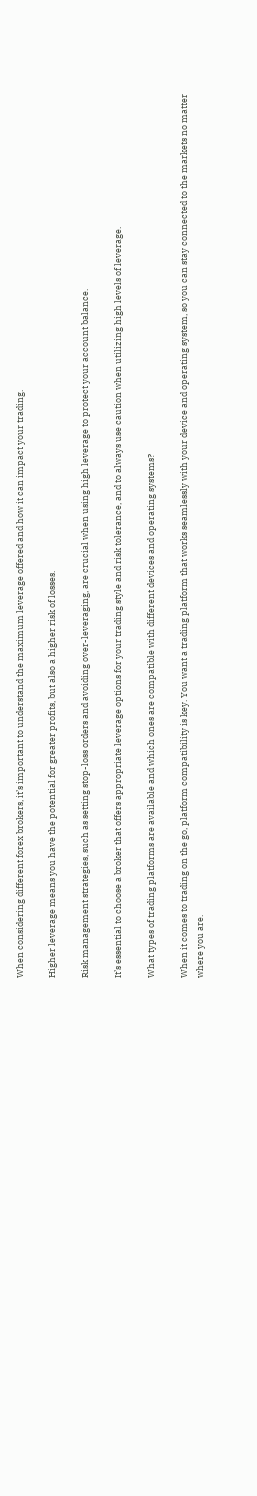When considering different forex brokers, it’s important to understand the maximum leverage offered and how it can impact your trading.

Higher leverage means you have the potential for greater profits, but also a higher risk of losses.

Risk management strategies, such as setting stop-loss orders and avoiding over-leveraging, are crucial when using high leverage to protect your account balance.

It’s essential to choose a broker that offers appropriate leverage options for your trading style and risk tolerance, and to always use caution when utilizing high levels of leverage.

What types of trading platforms are available and which ones are compatible with different devices and operating systems?

When it comes to trading on the go, platform compatibility is key. You want a trading platform that works seamlessly with your device and operating system, so you can stay connected to the markets no matter where you are.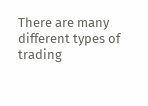There are many different types of trading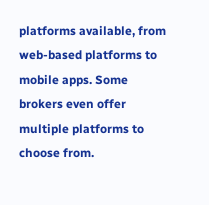platforms available, from web-based platforms to mobile apps. Some brokers even offer multiple platforms to choose from.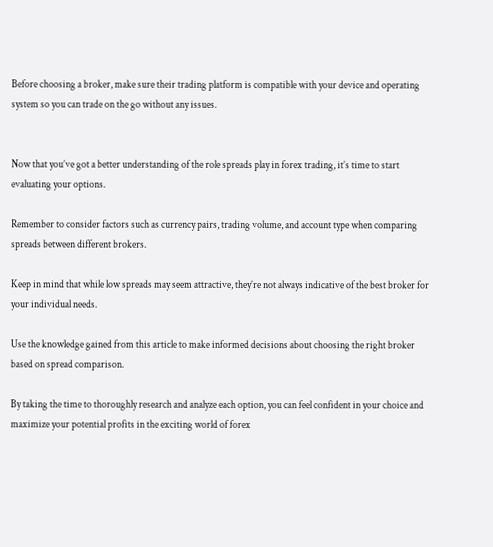Before choosing a broker, make sure their trading platform is compatible with your device and operating system so you can trade on the go without any issues.


Now that you’ve got a better understanding of the role spreads play in forex trading, it’s time to start evaluating your options.

Remember to consider factors such as currency pairs, trading volume, and account type when comparing spreads between different brokers.

Keep in mind that while low spreads may seem attractive, they’re not always indicative of the best broker for your individual needs.

Use the knowledge gained from this article to make informed decisions about choosing the right broker based on spread comparison.

By taking the time to thoroughly research and analyze each option, you can feel confident in your choice and maximize your potential profits in the exciting world of forex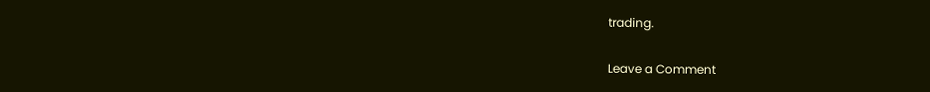trading.

Leave a Comment